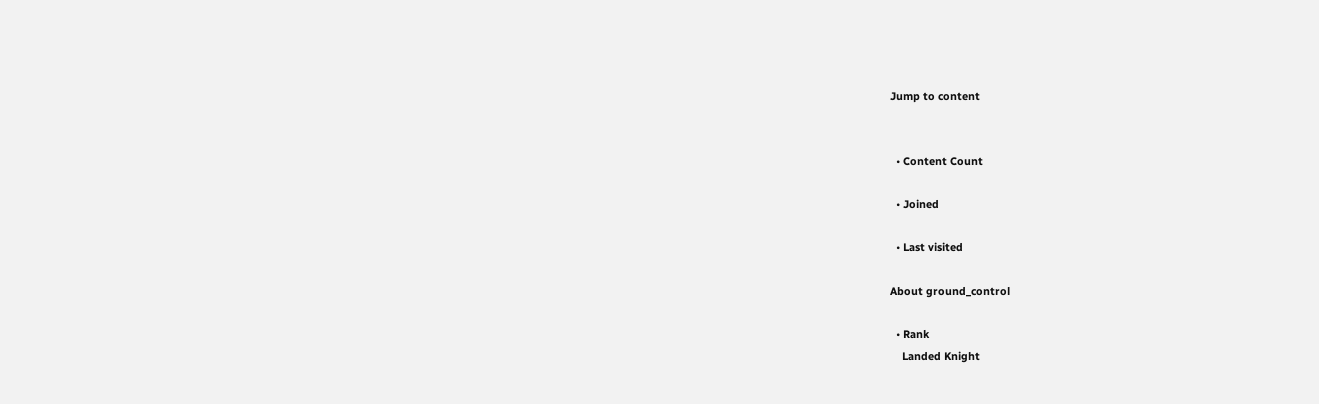Jump to content


  • Content Count

  • Joined

  • Last visited

About ground_control

  • Rank
    Landed Knight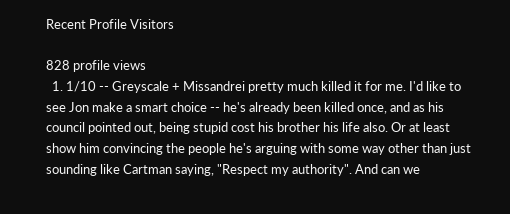Recent Profile Visitors

828 profile views
  1. 1/10 -- Greyscale + Missandrei pretty much killed it for me. I'd like to see Jon make a smart choice -- he's already been killed once, and as his council pointed out, being stupid cost his brother his life also. Or at least show him convincing the people he's arguing with some way other than just sounding like Cartman saying, "Respect my authority". And can we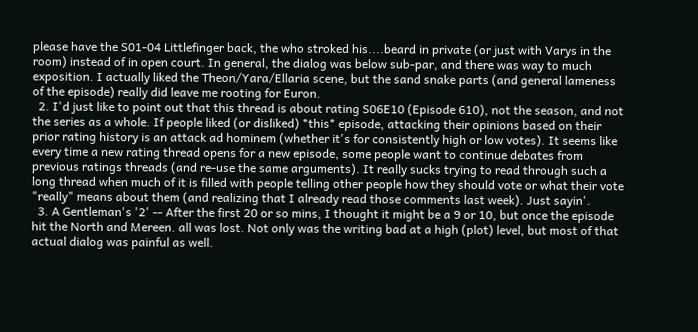please have the S01-04 Littlefinger back, the who stroked his....beard in private (or just with Varys in the room) instead of in open court. In general, the dialog was below sub-par, and there was way to much exposition. I actually liked the Theon/Yara/Ellaria scene, but the sand snake parts (and general lameness of the episode) really did leave me rooting for Euron.
  2. I'd just like to point out that this thread is about rating S06E10 (Episode 610), not the season, and not the series as a whole. If people liked (or disliked) *this* episode, attacking their opinions based on their prior rating history is an attack ad hominem (whether it's for consistently high or low votes). It seems like every time a new rating thread opens for a new episode, some people want to continue debates from previous ratings threads (and re-use the same arguments). It really sucks trying to read through such a long thread when much of it is filled with people telling other people how they should vote or what their vote "really" means about them (and realizing that I already read those comments last week). Just sayin'.
  3. A Gentleman's '2' -- After the first 20 or so mins, I thought it might be a 9 or 10, but once the episode hit the North and Mereen. all was lost. Not only was the writing bad at a high (plot) level, but most of that actual dialog was painful as well.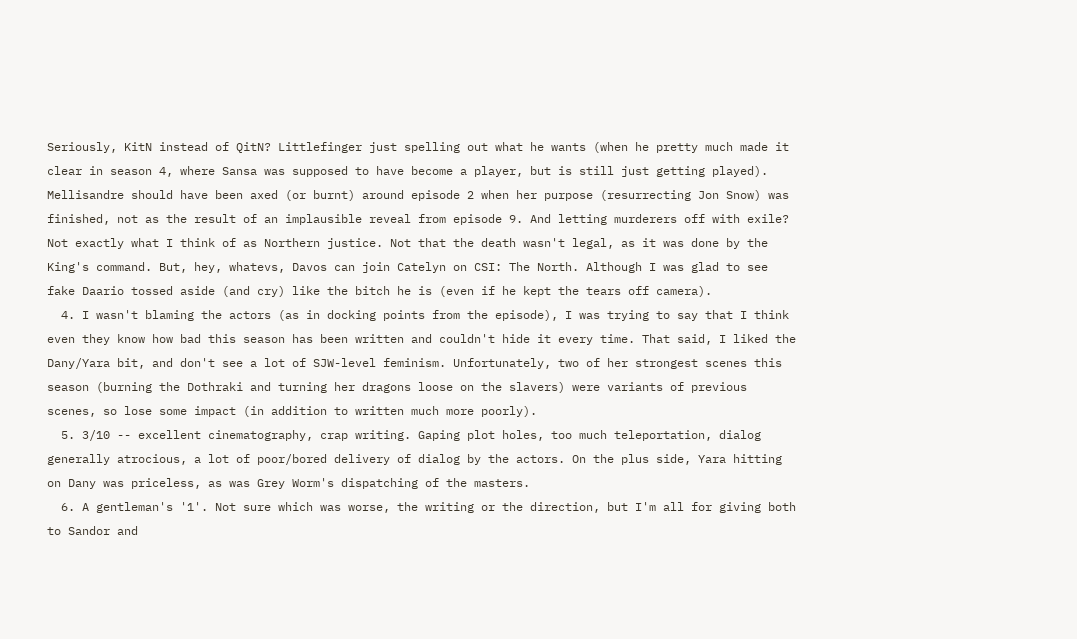Seriously, KitN instead of QitN? Littlefinger just spelling out what he wants (when he pretty much made it clear in season 4, where Sansa was supposed to have become a player, but is still just getting played). Mellisandre should have been axed (or burnt) around episode 2 when her purpose (resurrecting Jon Snow) was finished, not as the result of an implausible reveal from episode 9. And letting murderers off with exile? Not exactly what I think of as Northern justice. Not that the death wasn't legal, as it was done by the King's command. But, hey, whatevs, Davos can join Catelyn on CSI: The North. Although I was glad to see fake Daario tossed aside (and cry) like the bitch he is (even if he kept the tears off camera).
  4. I wasn't blaming the actors (as in docking points from the episode), I was trying to say that I think even they know how bad this season has been written and couldn't hide it every time. That said, I liked the Dany/Yara bit, and don't see a lot of SJW-level feminism. Unfortunately, two of her strongest scenes this season (burning the Dothraki and turning her dragons loose on the slavers) were variants of previous scenes, so lose some impact (in addition to written much more poorly).
  5. 3/10 -- excellent cinematography, crap writing. Gaping plot holes, too much teleportation, dialog generally atrocious, a lot of poor/bored delivery of dialog by the actors. On the plus side, Yara hitting on Dany was priceless, as was Grey Worm's dispatching of the masters.
  6. A gentleman's '1'. Not sure which was worse, the writing or the direction, but I'm all for giving both to Sandor and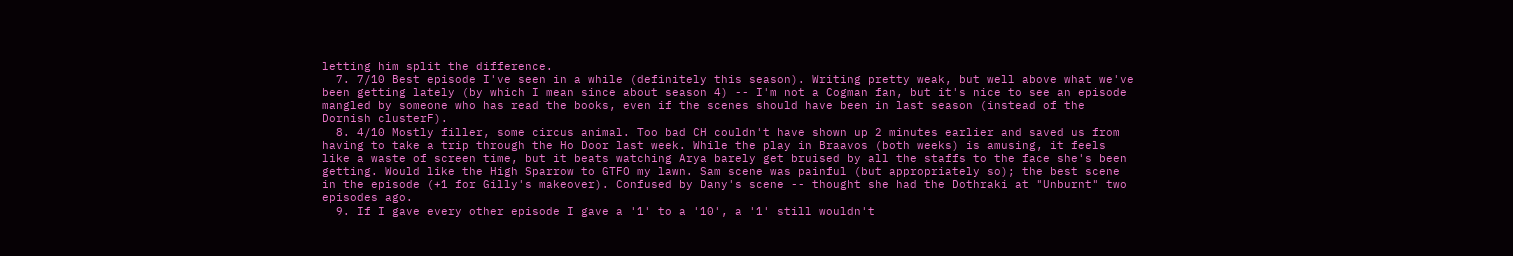letting him split the difference.
  7. 7/10 Best episode I've seen in a while (definitely this season). Writing pretty weak, but well above what we've been getting lately (by which I mean since about season 4) -- I'm not a Cogman fan, but it's nice to see an episode mangled by someone who has read the books, even if the scenes should have been in last season (instead of the Dornish clusterF).
  8. 4/10 Mostly filler, some circus animal. Too bad CH couldn't have shown up 2 minutes earlier and saved us from having to take a trip through the Ho Door last week. While the play in Braavos (both weeks) is amusing, it feels like a waste of screen time, but it beats watching Arya barely get bruised by all the staffs to the face she's been getting. Would like the High Sparrow to GTFO my lawn. Sam scene was painful (but appropriately so); the best scene in the episode (+1 for Gilly's makeover). Confused by Dany's scene -- thought she had the Dothraki at "Unburnt" two episodes ago.
  9. If I gave every other episode I gave a '1' to a '10', a '1' still wouldn't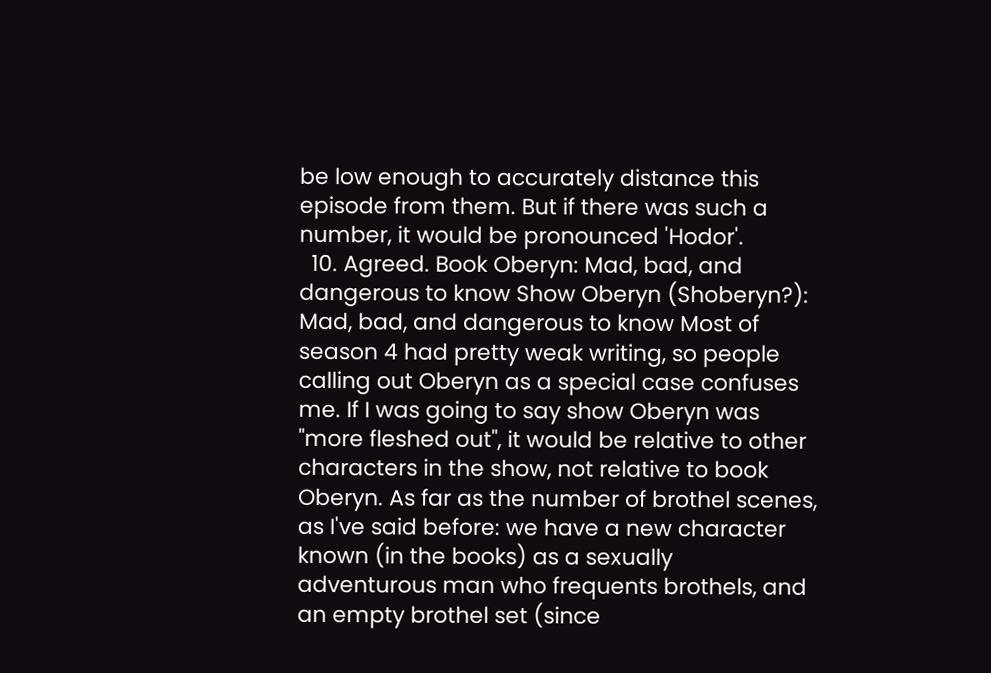be low enough to accurately distance this episode from them. But if there was such a number, it would be pronounced 'Hodor'.
  10. Agreed. Book Oberyn: Mad, bad, and dangerous to know Show Oberyn (Shoberyn?): Mad, bad, and dangerous to know Most of season 4 had pretty weak writing, so people calling out Oberyn as a special case confuses me. If I was going to say show Oberyn was "more fleshed out", it would be relative to other characters in the show, not relative to book Oberyn. As far as the number of brothel scenes, as I've said before: we have a new character known (in the books) as a sexually adventurous man who frequents brothels, and an empty brothel set (since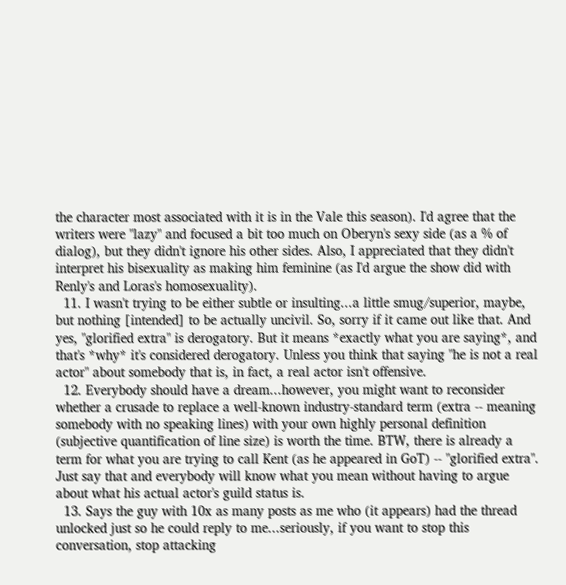the character most associated with it is in the Vale this season). I'd agree that the writers were "lazy" and focused a bit too much on Oberyn's sexy side (as a % of dialog), but they didn't ignore his other sides. Also, I appreciated that they didn't interpret his bisexuality as making him feminine (as I'd argue the show did with Renly's and Loras's homosexuality).
  11. I wasn't trying to be either subtle or insulting...a little smug/superior, maybe, but nothing [intended] to be actually uncivil. So, sorry if it came out like that. And yes, "glorified extra" is derogatory. But it means *exactly what you are saying*, and that's *why* it's considered derogatory. Unless you think that saying "he is not a real actor" about somebody that is, in fact, a real actor isn't offensive.
  12. Everybody should have a dream...however, you might want to reconsider whether a crusade to replace a well-known industry-standard term (extra -- meaning somebody with no speaking lines) with your own highly personal definition (subjective quantification of line size) is worth the time. BTW, there is already a term for what you are trying to call Kent (as he appeared in GoT) -- "glorified extra". Just say that and everybody will know what you mean without having to argue about what his actual actor's guild status is.
  13. Says the guy with 10x as many posts as me who (it appears) had the thread unlocked just so he could reply to me...seriously, if you want to stop this conversation, stop attacking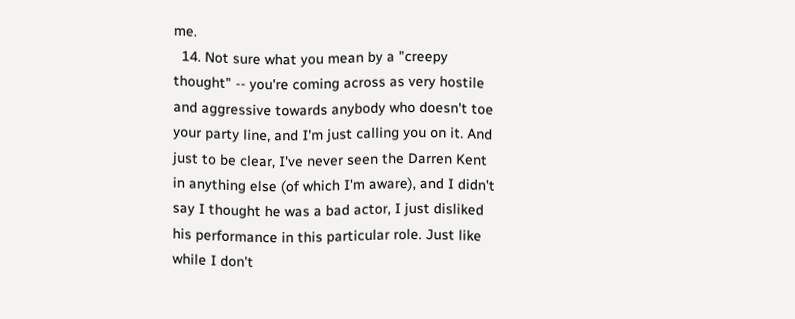me.
  14. Not sure what you mean by a "creepy thought" -- you're coming across as very hostile and aggressive towards anybody who doesn't toe your party line, and I'm just calling you on it. And just to be clear, I've never seen the Darren Kent in anything else (of which I'm aware), and I didn't say I thought he was a bad actor, I just disliked his performance in this particular role. Just like while I don't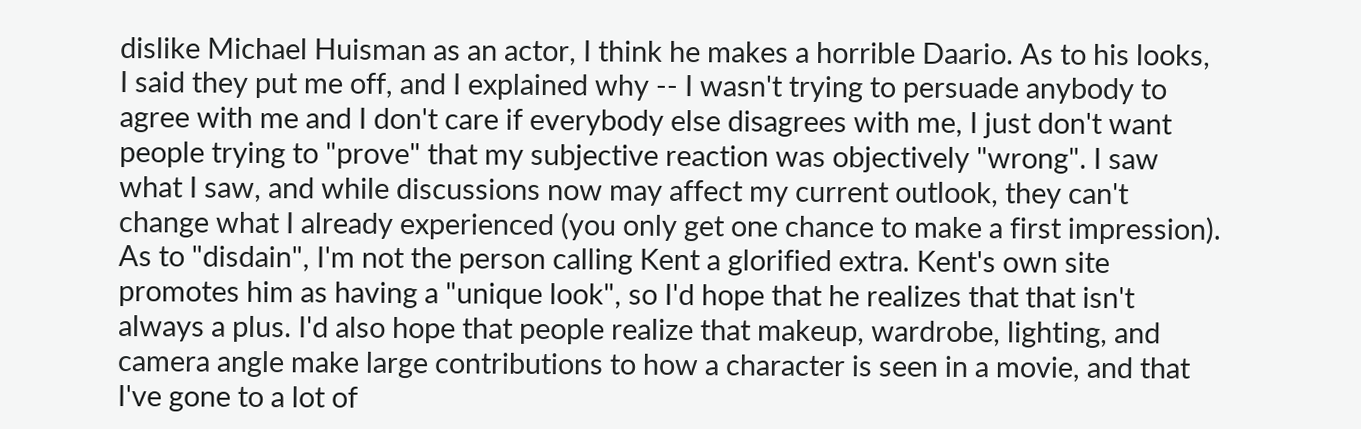dislike Michael Huisman as an actor, I think he makes a horrible Daario. As to his looks, I said they put me off, and I explained why -- I wasn't trying to persuade anybody to agree with me and I don't care if everybody else disagrees with me, I just don't want people trying to "prove" that my subjective reaction was objectively "wrong". I saw what I saw, and while discussions now may affect my current outlook, they can't change what I already experienced (you only get one chance to make a first impression). As to "disdain", I'm not the person calling Kent a glorified extra. Kent's own site promotes him as having a "unique look", so I'd hope that he realizes that that isn't always a plus. I'd also hope that people realize that makeup, wardrobe, lighting, and camera angle make large contributions to how a character is seen in a movie, and that I've gone to a lot of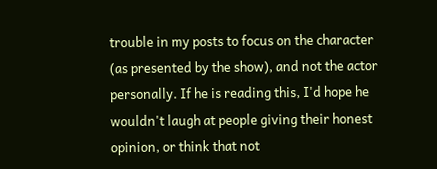trouble in my posts to focus on the character (as presented by the show), and not the actor personally. If he is reading this, I'd hope he wouldn't laugh at people giving their honest opinion, or think that not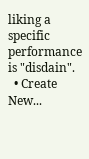liking a specific performance is "disdain".
  • Create New...